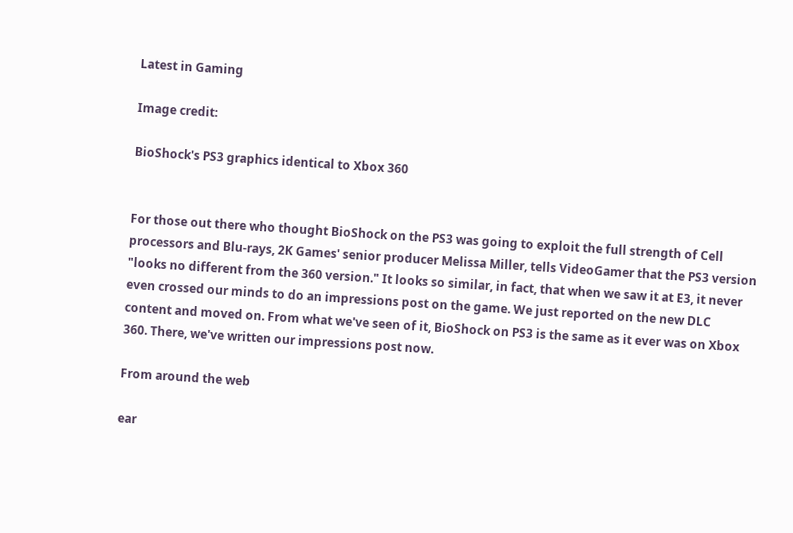Latest in Gaming

Image credit:

BioShock's PS3 graphics identical to Xbox 360


For those out there who thought BioShock on the PS3 was going to exploit the full strength of Cell processors and Blu-rays, 2K Games' senior producer Melissa Miller, tells VideoGamer that the PS3 version "looks no different from the 360 version." It looks so similar, in fact, that when we saw it at E3, it never even crossed our minds to do an impressions post on the game. We just reported on the new DLC content and moved on. From what we've seen of it, BioShock on PS3 is the same as it ever was on Xbox 360. There, we've written our impressions post now.

From around the web

ear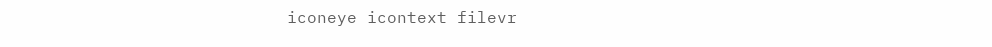iconeye icontext filevr